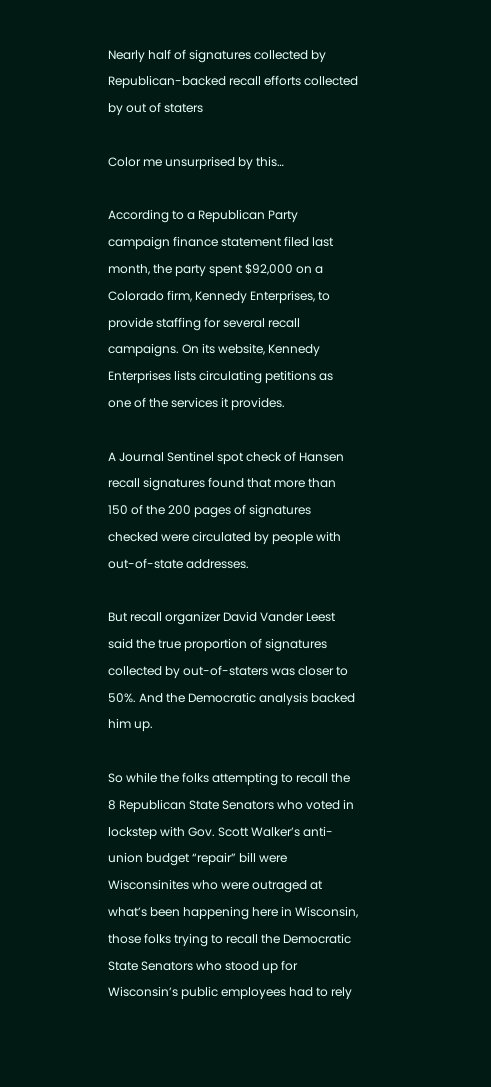Nearly half of signatures collected by Republican-backed recall efforts collected by out of staters

Color me unsurprised by this…

According to a Republican Party campaign finance statement filed last month, the party spent $92,000 on a Colorado firm, Kennedy Enterprises, to provide staffing for several recall campaigns. On its website, Kennedy Enterprises lists circulating petitions as one of the services it provides.

A Journal Sentinel spot check of Hansen recall signatures found that more than 150 of the 200 pages of signatures checked were circulated by people with out-of-state addresses.

But recall organizer David Vander Leest said the true proportion of signatures collected by out-of-staters was closer to 50%. And the Democratic analysis backed him up.

So while the folks attempting to recall the 8 Republican State Senators who voted in lockstep with Gov. Scott Walker’s anti-union budget “repair” bill were Wisconsinites who were outraged at what’s been happening here in Wisconsin, those folks trying to recall the Democratic State Senators who stood up for Wisconsin’s public employees had to rely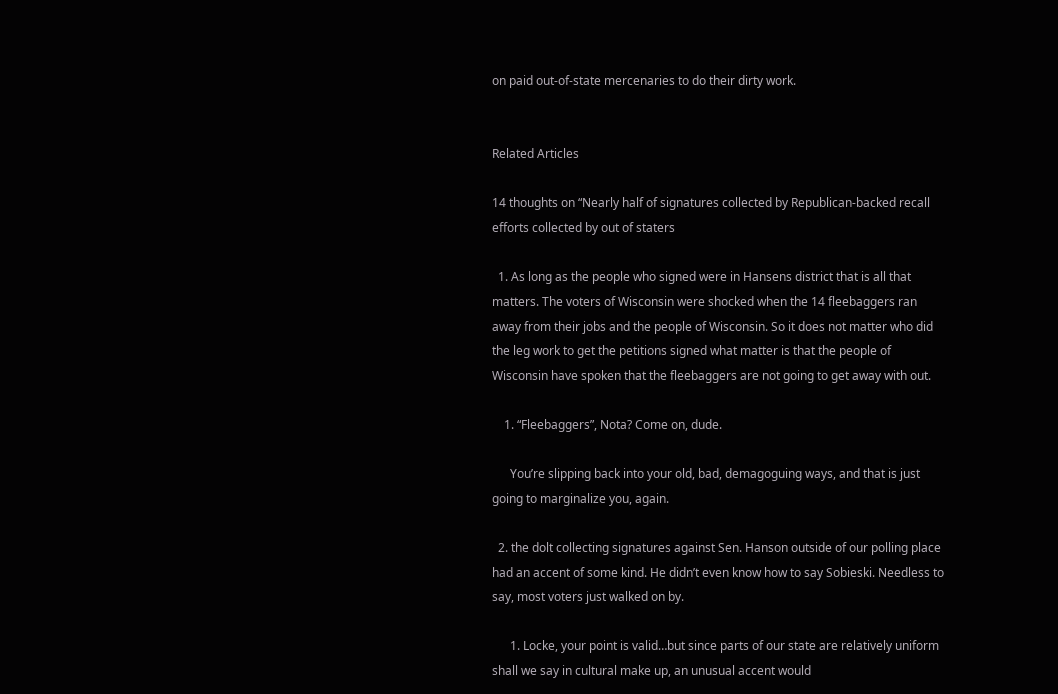on paid out-of-state mercenaries to do their dirty work.


Related Articles

14 thoughts on “Nearly half of signatures collected by Republican-backed recall efforts collected by out of staters

  1. As long as the people who signed were in Hansens district that is all that matters. The voters of Wisconsin were shocked when the 14 fleebaggers ran away from their jobs and the people of Wisconsin. So it does not matter who did the leg work to get the petitions signed what matter is that the people of Wisconsin have spoken that the fleebaggers are not going to get away with out.

    1. “Fleebaggers”, Nota? Come on, dude.

      You’re slipping back into your old, bad, demagoguing ways, and that is just going to marginalize you, again.

  2. the dolt collecting signatures against Sen. Hanson outside of our polling place had an accent of some kind. He didn’t even know how to say Sobieski. Needless to say, most voters just walked on by.

      1. Locke, your point is valid…but since parts of our state are relatively uniform shall we say in cultural make up, an unusual accent would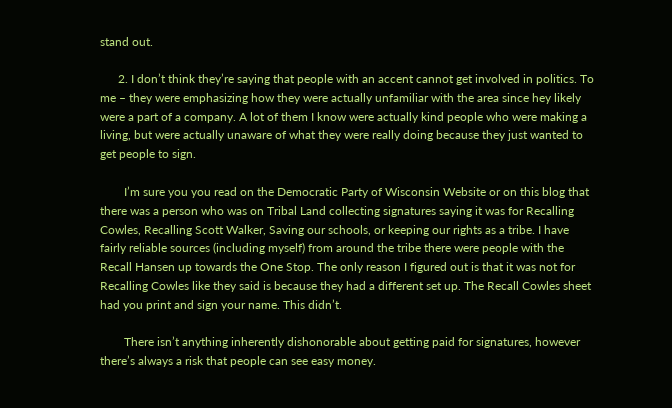stand out.

      2. I don’t think they’re saying that people with an accent cannot get involved in politics. To me – they were emphasizing how they were actually unfamiliar with the area since hey likely were a part of a company. A lot of them I know were actually kind people who were making a living, but were actually unaware of what they were really doing because they just wanted to get people to sign.

        I’m sure you you read on the Democratic Party of Wisconsin Website or on this blog that there was a person who was on Tribal Land collecting signatures saying it was for Recalling Cowles, Recalling Scott Walker, Saving our schools, or keeping our rights as a tribe. I have fairly reliable sources (including myself) from around the tribe there were people with the Recall Hansen up towards the One Stop. The only reason I figured out is that it was not for Recalling Cowles like they said is because they had a different set up. The Recall Cowles sheet had you print and sign your name. This didn’t.

        There isn’t anything inherently dishonorable about getting paid for signatures, however there’s always a risk that people can see easy money.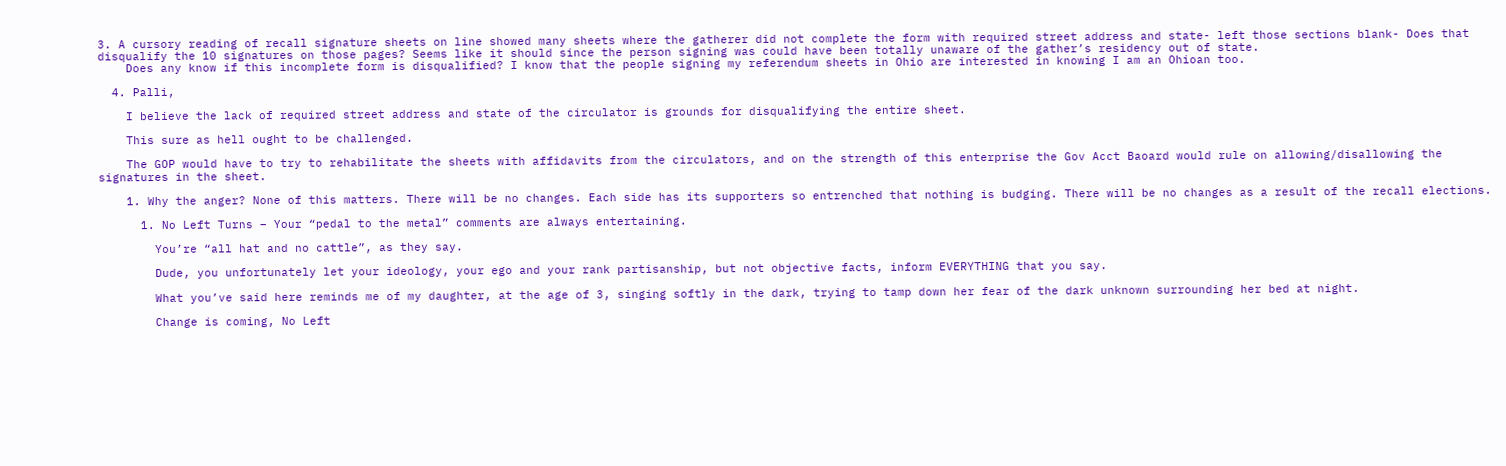3. A cursory reading of recall signature sheets on line showed many sheets where the gatherer did not complete the form with required street address and state- left those sections blank- Does that disqualify the 10 signatures on those pages? Seems like it should since the person signing was could have been totally unaware of the gather’s residency out of state.
    Does any know if this incomplete form is disqualified? I know that the people signing my referendum sheets in Ohio are interested in knowing I am an Ohioan too.

  4. Palli,

    I believe the lack of required street address and state of the circulator is grounds for disqualifying the entire sheet.

    This sure as hell ought to be challenged.

    The GOP would have to try to rehabilitate the sheets with affidavits from the circulators, and on the strength of this enterprise the Gov Acct Baoard would rule on allowing/disallowing the signatures in the sheet.

    1. Why the anger? None of this matters. There will be no changes. Each side has its supporters so entrenched that nothing is budging. There will be no changes as a result of the recall elections.

      1. No Left Turns – Your “pedal to the metal” comments are always entertaining.

        You’re “all hat and no cattle”, as they say.

        Dude, you unfortunately let your ideology, your ego and your rank partisanship, but not objective facts, inform EVERYTHING that you say.

        What you’ve said here reminds me of my daughter, at the age of 3, singing softly in the dark, trying to tamp down her fear of the dark unknown surrounding her bed at night.

        Change is coming, No Left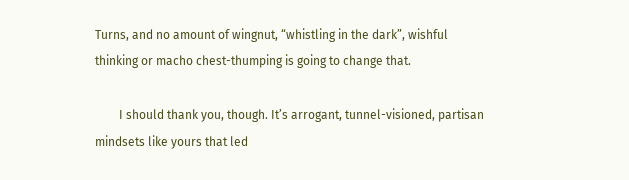Turns, and no amount of wingnut, “whistling in the dark”, wishful thinking or macho chest-thumping is going to change that.

        I should thank you, though. It’s arrogant, tunnel-visioned, partisan mindsets like yours that led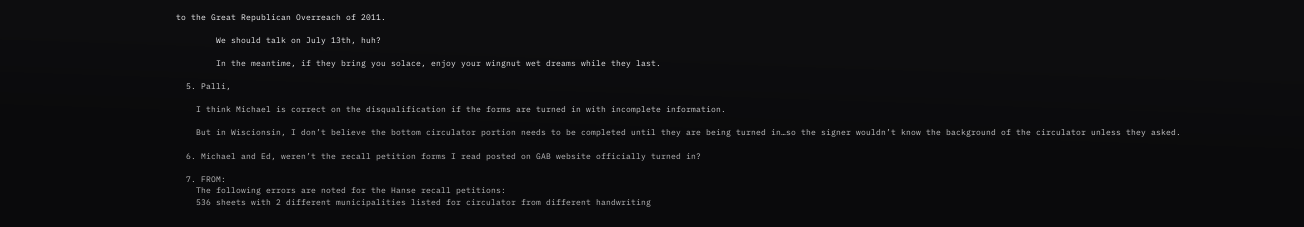to the Great Republican Overreach of 2011.

        We should talk on July 13th, huh?

        In the meantime, if they bring you solace, enjoy your wingnut wet dreams while they last.

  5. Palli,

    I think Michael is correct on the disqualification if the forms are turned in with incomplete information.

    But in Wiscionsin, I don’t believe the bottom circulator portion needs to be completed until they are being turned in…so the signer wouldn’t know the background of the circulator unless they asked.

  6. Michael and Ed, weren’t the recall petition forms I read posted on GAB website officially turned in?

  7. FROM:
    The following errors are noted for the Hanse recall petitions:
    536 sheets with 2 different municipalities listed for circulator from different handwriting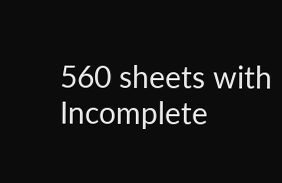560 sheets with Incomplete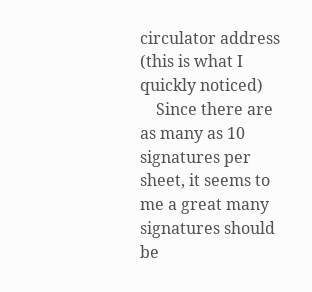circulator address (this is what I quickly noticed)
    Since there are as many as 10 signatures per sheet, it seems to me a great many signatures should be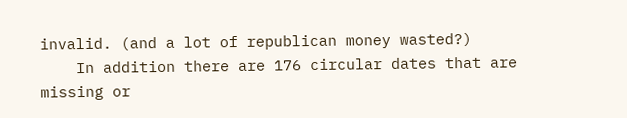invalid. (and a lot of republican money wasted?)
    In addition there are 176 circular dates that are missing or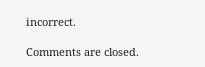incorrect.

Comments are closed.